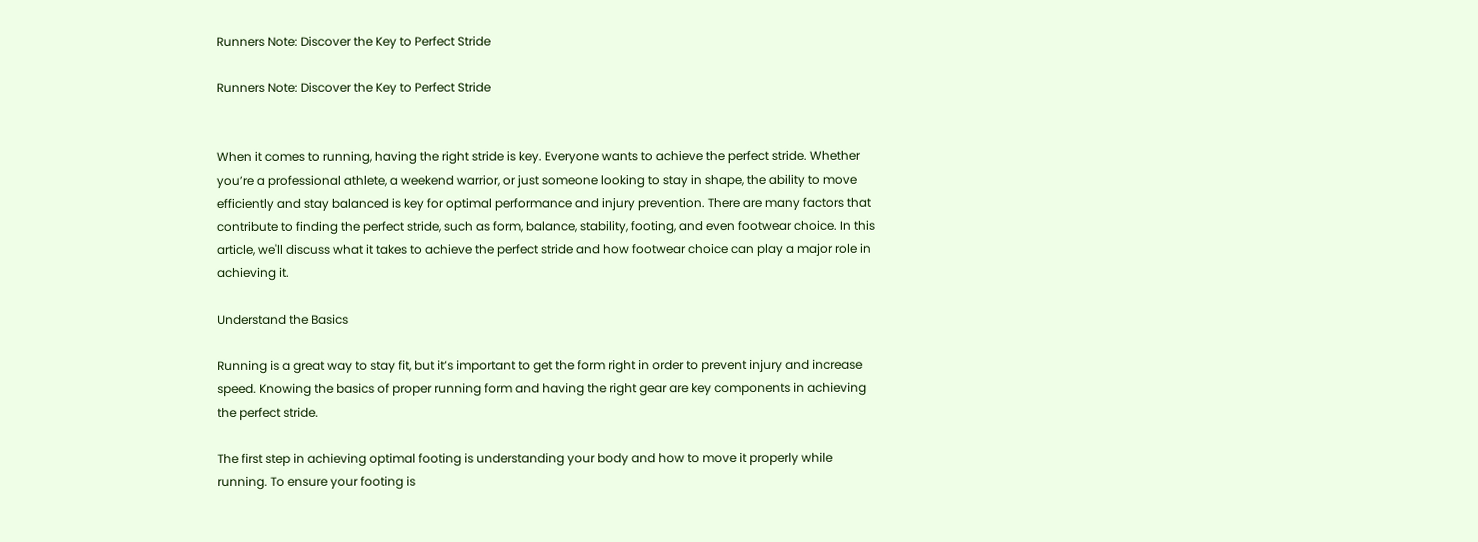Runners Note: Discover the Key to Perfect Stride

Runners Note: Discover the Key to Perfect Stride


When it comes to running, having the right stride is key. Everyone wants to achieve the perfect stride. Whether you’re a professional athlete, a weekend warrior, or just someone looking to stay in shape, the ability to move efficiently and stay balanced is key for optimal performance and injury prevention. There are many factors that contribute to finding the perfect stride, such as form, balance, stability, footing, and even footwear choice. In this article, we'll discuss what it takes to achieve the perfect stride and how footwear choice can play a major role in achieving it.

Understand the Basics

Running is a great way to stay fit, but it’s important to get the form right in order to prevent injury and increase speed. Knowing the basics of proper running form and having the right gear are key components in achieving the perfect stride.

The first step in achieving optimal footing is understanding your body and how to move it properly while running. To ensure your footing is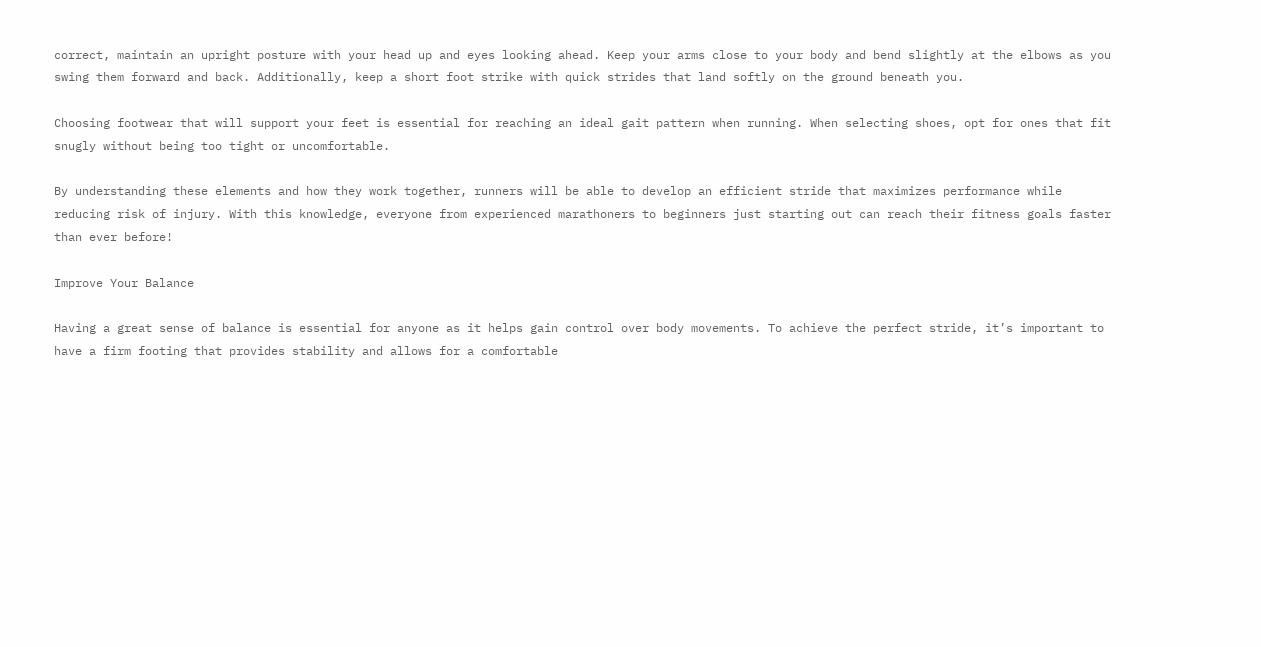correct, maintain an upright posture with your head up and eyes looking ahead. Keep your arms close to your body and bend slightly at the elbows as you swing them forward and back. Additionally, keep a short foot strike with quick strides that land softly on the ground beneath you.

Choosing footwear that will support your feet is essential for reaching an ideal gait pattern when running. When selecting shoes, opt for ones that fit snugly without being too tight or uncomfortable.

By understanding these elements and how they work together, runners will be able to develop an efficient stride that maximizes performance while reducing risk of injury. With this knowledge, everyone from experienced marathoners to beginners just starting out can reach their fitness goals faster than ever before!

Improve Your Balance

Having a great sense of balance is essential for anyone as it helps gain control over body movements. To achieve the perfect stride, it’s important to have a firm footing that provides stability and allows for a comfortable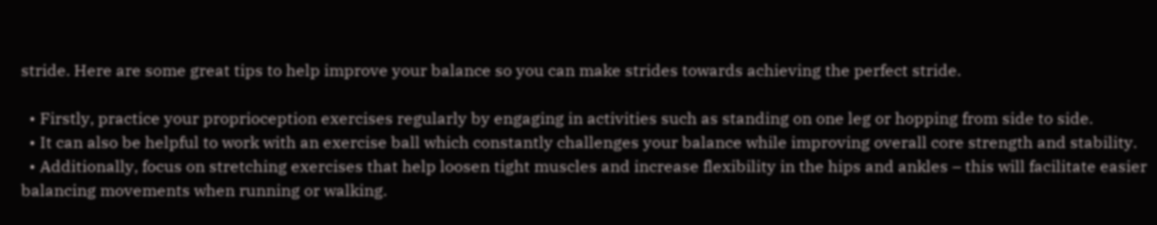stride. Here are some great tips to help improve your balance so you can make strides towards achieving the perfect stride.

  • Firstly, practice your proprioception exercises regularly by engaging in activities such as standing on one leg or hopping from side to side.
  • It can also be helpful to work with an exercise ball which constantly challenges your balance while improving overall core strength and stability.
  • Additionally, focus on stretching exercises that help loosen tight muscles and increase flexibility in the hips and ankles – this will facilitate easier balancing movements when running or walking.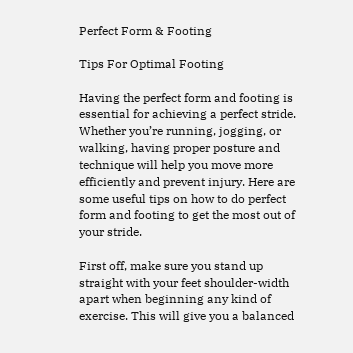Perfect Form & Footing

Tips For Optimal Footing

Having the perfect form and footing is essential for achieving a perfect stride. Whether you’re running, jogging, or walking, having proper posture and technique will help you move more efficiently and prevent injury. Here are some useful tips on how to do perfect form and footing to get the most out of your stride.

First off, make sure you stand up straight with your feet shoulder-width apart when beginning any kind of exercise. This will give you a balanced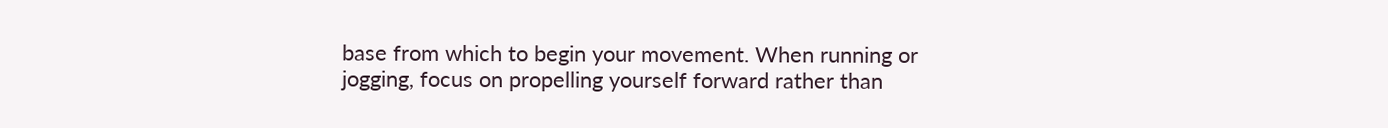base from which to begin your movement. When running or jogging, focus on propelling yourself forward rather than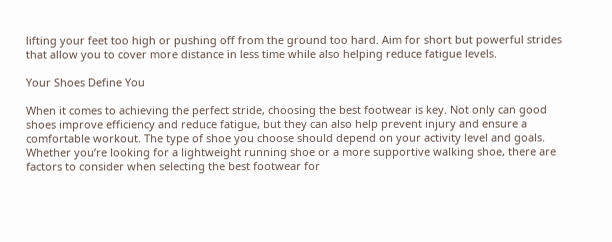lifting your feet too high or pushing off from the ground too hard. Aim for short but powerful strides that allow you to cover more distance in less time while also helping reduce fatigue levels.

Your Shoes Define You

When it comes to achieving the perfect stride, choosing the best footwear is key. Not only can good shoes improve efficiency and reduce fatigue, but they can also help prevent injury and ensure a comfortable workout. The type of shoe you choose should depend on your activity level and goals. Whether you’re looking for a lightweight running shoe or a more supportive walking shoe, there are factors to consider when selecting the best footwear for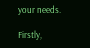your needs.

Firstly,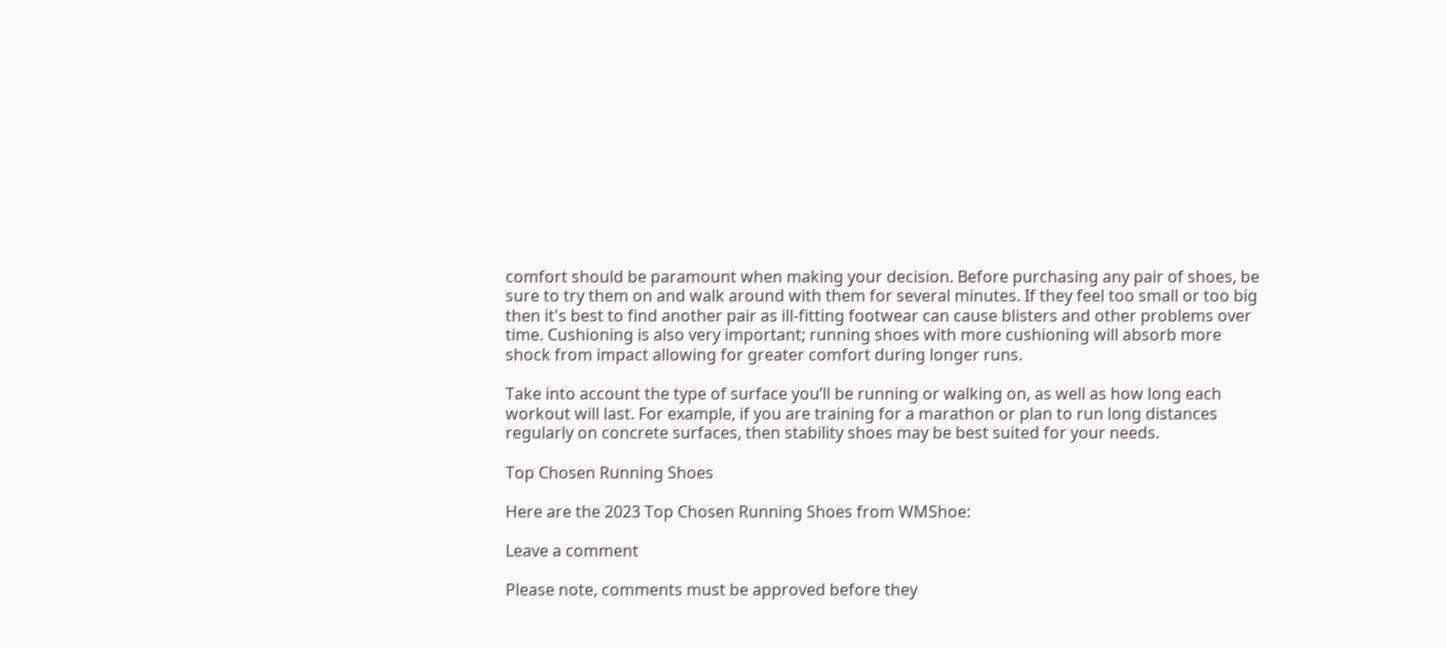comfort should be paramount when making your decision. Before purchasing any pair of shoes, be sure to try them on and walk around with them for several minutes. If they feel too small or too big then it's best to find another pair as ill-fitting footwear can cause blisters and other problems over time. Cushioning is also very important; running shoes with more cushioning will absorb more shock from impact allowing for greater comfort during longer runs.

Take into account the type of surface you’ll be running or walking on, as well as how long each workout will last. For example, if you are training for a marathon or plan to run long distances regularly on concrete surfaces, then stability shoes may be best suited for your needs.

Top Chosen Running Shoes

Here are the 2023 Top Chosen Running Shoes from WMShoe:

Leave a comment

Please note, comments must be approved before they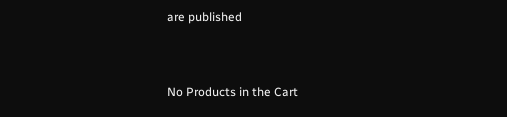are published



No Products in the Cart